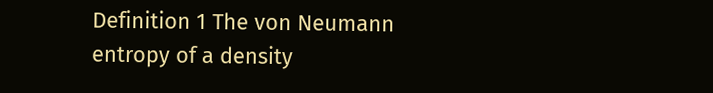Definition 1 The von Neumann entropy of a density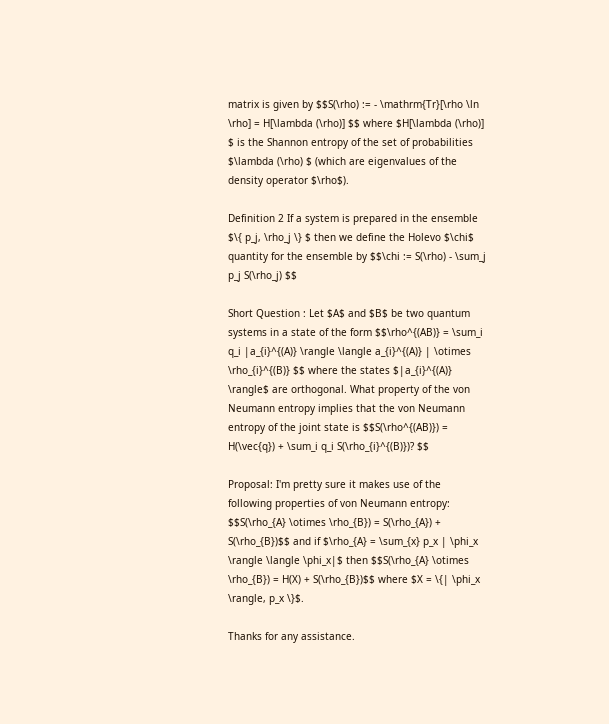matrix is given by $$S(\rho) := - \mathrm{Tr}[\rho \ln \rho] = H[\lambda (\rho)] $$ where $H[\lambda (\rho)] $ is the Shannon entropy of the set of probabilities $\lambda (\rho) $ (which are eigenvalues of the density operator $\rho$).

Definition 2 If a system is prepared in the ensemble $\{ p_j, \rho_j \} $ then we define the Holevo $\chi$ quantity for the ensemble by $$\chi := S(\rho) - \sum_j p_j S(\rho_j) $$

Short Question : Let $A$ and $B$ be two quantum systems in a state of the form $$\rho^{(AB)} = \sum_i q_i |a_{i}^{(A)} \rangle \langle a_{i}^{(A)} | \otimes \rho_{i}^{(B)} $$ where the states $|a_{i}^{(A)} \rangle$ are orthogonal. What property of the von Neumann entropy implies that the von Neumann entropy of the joint state is $$S(\rho^{(AB)}) = H(\vec{q}) + \sum_i q_i S(\rho_{i}^{(B)})? $$

Proposal: I'm pretty sure it makes use of the following properties of von Neumann entropy: $$S(\rho_{A} \otimes \rho_{B}) = S(\rho_{A}) + S(\rho_{B})$$ and if $\rho_{A} = \sum_{x} p_x | \phi_x \rangle \langle \phi_x|$ then $$S(\rho_{A} \otimes \rho_{B}) = H(X) + S(\rho_{B})$$ where $X = \{| \phi_x \rangle, p_x \}$.

Thanks for any assistance.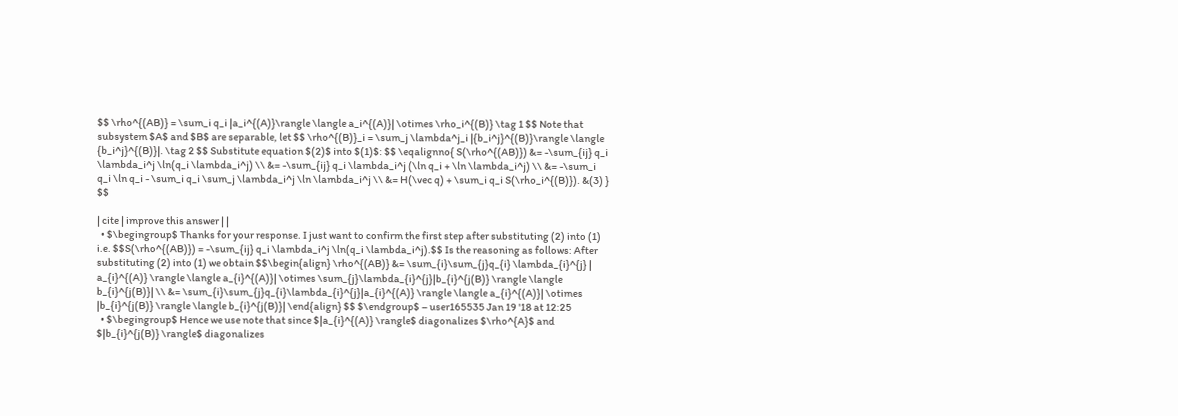$$ \rho^{(AB)} = \sum_i q_i |a_i^{(A)}\rangle \langle a_i^{(A)}| \otimes \rho_i^{(B)} \tag 1 $$ Note that subsystem $A$ and $B$ are separable, let $$ \rho^{(B)}_i = \sum_j \lambda^j_i |{b_i^j}^{(B)}\rangle \langle {b_i^j}^{(B)}|. \tag 2 $$ Substitute equation $(2)$ into $(1)$: $$ \eqalignno{ S(\rho^{(AB)}) &= -\sum_{ij} q_i \lambda_i^j \ln(q_i \lambda_i^j) \\ &= -\sum_{ij} q_i \lambda_i^j (\ln q_i + \ln \lambda_i^j) \\ &= -\sum_i q_i \ln q_i - \sum_i q_i \sum_j \lambda_i^j \ln \lambda_i^j \\ &= H(\vec q) + \sum_i q_i S(\rho_i^{(B)}). &(3) } $$

| cite | improve this answer | |
  • $\begingroup$ Thanks for your response. I just want to confirm the first step after substituting (2) into (1) i.e. $$S(\rho^{(AB)}) = -\sum_{ij} q_i \lambda_i^j \ln(q_i \lambda_i^j).$$ Is the reasoning as follows: After substituting (2) into (1) we obtain $$\begin{align} \rho^{(AB)} &= \sum_{i}\sum_{j}q_{i} \lambda_{i}^{j} | a_{i}^{(A)} \rangle \langle a_{i}^{(A)}| \otimes \sum_{j}\lambda_{i}^{j}|b_{i}^{j(B)} \rangle \langle b_{i}^{j(B)}| \\ &= \sum_{i}\sum_{j}q_{i}\lambda_{i}^{j}|a_{i}^{(A)} \rangle \langle a_{i}^{(A)}| \otimes |b_{i}^{j(B)} \rangle \langle b_{i}^{j(B)}| \end{align} $$ $\endgroup$ – user165535 Jan 19 '18 at 12:25
  • $\begingroup$ Hence we use note that since $|a_{i}^{(A)} \rangle$ diagonalizes $\rho^{A}$ and $|b_{i}^{j(B)} \rangle$ diagonalizes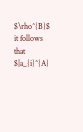$\rho^{B}$ it follows that $|a_{i}^{A}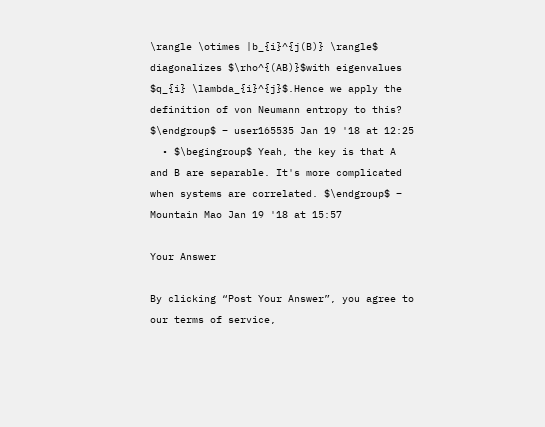\rangle \otimes |b_{i}^{j(B)} \rangle$ diagonalizes $\rho^{(AB)}$with eigenvalues $q_{i} \lambda_{i}^{j}$.Hence we apply the definition of von Neumann entropy to this? $\endgroup$ – user165535 Jan 19 '18 at 12:25
  • $\begingroup$ Yeah, the key is that A and B are separable. It's more complicated when systems are correlated. $\endgroup$ – Mountain Mao Jan 19 '18 at 15:57

Your Answer

By clicking “Post Your Answer”, you agree to our terms of service,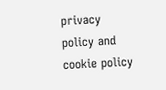privacy policy and cookie policy